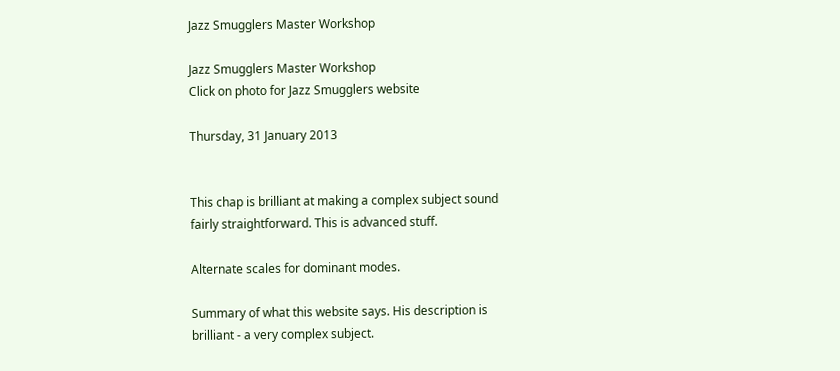Jazz Smugglers Master Workshop

Jazz Smugglers Master Workshop
Click on photo for Jazz Smugglers website

Thursday, 31 January 2013


This chap is brilliant at making a complex subject sound fairly straightforward. This is advanced stuff.

Alternate scales for dominant modes.

Summary of what this website says. His description is brilliant - a very complex subject.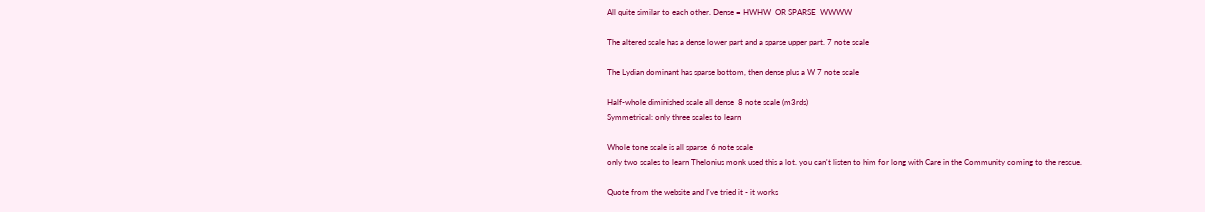All quite similar to each other. Dense = HWHW  OR SPARSE  WWWW

The altered scale has a dense lower part and a sparse upper part. 7 note scale

The Lydian dominant has sparse bottom, then dense plus a W 7 note scale

Half-whole diminished scale all dense  8 note scale (m3rds)
Symmetrical: only three scales to learn

Whole tone scale is all sparse  6 note scale
only two scales to learn Thelonius monk used this a lot. you can't listen to him for long with Care in the Community coming to the rescue.

Quote from the website and I've tried it - it works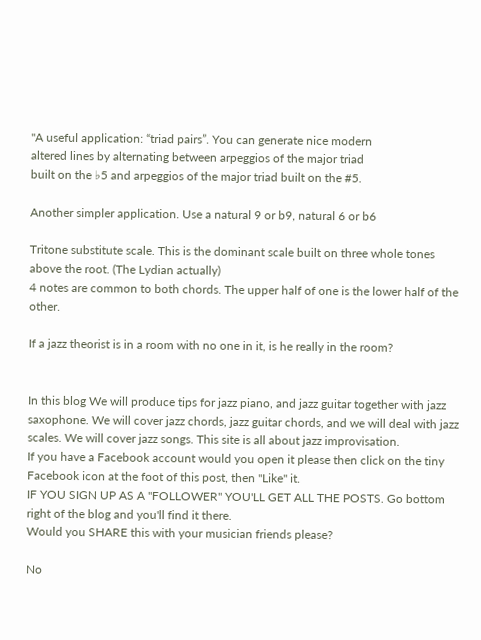"A useful application: “triad pairs”. You can generate nice modern
altered lines by alternating between arpeggios of the major triad
built on the ♭5 and arpeggios of the major triad built on the #5.

Another simpler application. Use a natural 9 or b9, natural 6 or b6

Tritone substitute scale. This is the dominant scale built on three whole tones above the root. (The Lydian actually)
4 notes are common to both chords. The upper half of one is the lower half of the other.

If a jazz theorist is in a room with no one in it, is he really in the room?


In this blog We will produce tips for jazz piano, and jazz guitar together with jazz saxophone. We will cover jazz chords, jazz guitar chords, and we will deal with jazz scales. We will cover jazz songs. This site is all about jazz improvisation.
If you have a Facebook account would you open it please then click on the tiny Facebook icon at the foot of this post, then "Like" it.
IF YOU SIGN UP AS A "FOLLOWER" YOU'LL GET ALL THE POSTS. Go bottom right of the blog and you'll find it there.
Would you SHARE this with your musician friends please?

No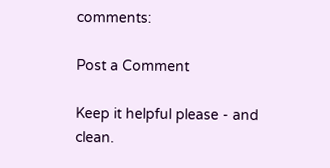comments:

Post a Comment

Keep it helpful please - and clean.